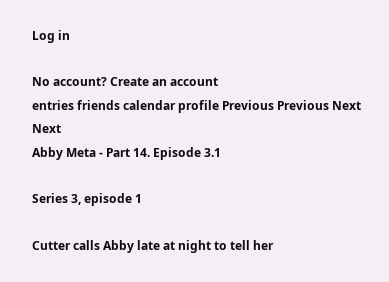Log in

No account? Create an account
entries friends calendar profile Previous Previous Next Next
Abby Meta - Part 14. Episode 3.1

Series 3, episode 1

Cutter calls Abby late at night to tell her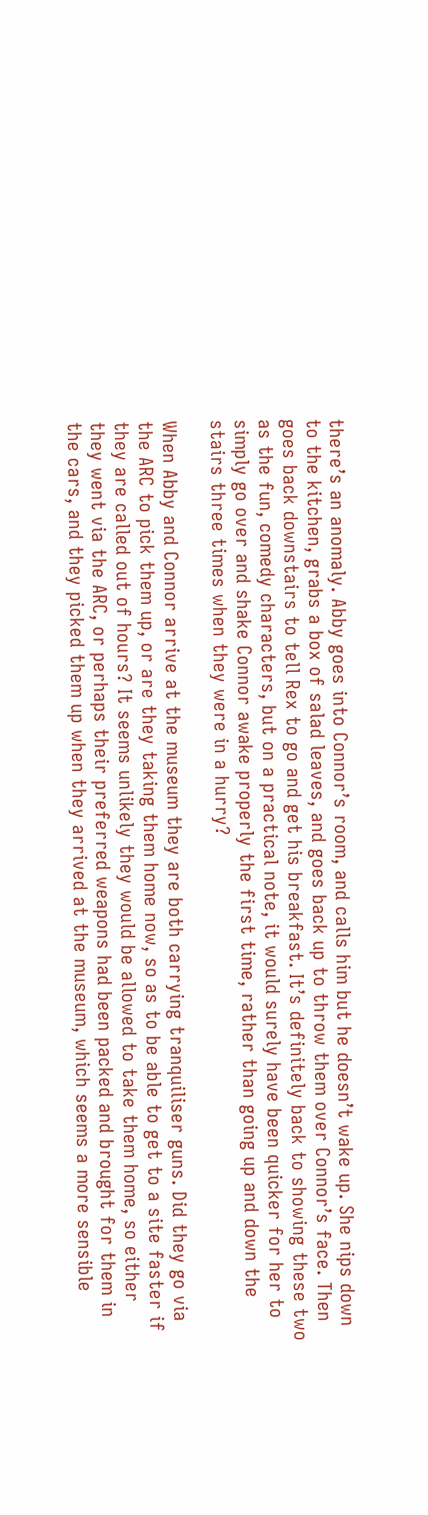there’s an anomaly. Abby goes into Connor’s room, and calls him but he doesn’t wake up. She nips down to the kitchen, grabs a box of salad leaves, and goes back up to throw them over Connor’s face. Then goes back downstairs to tell Rex to go and get his breakfast. It’s definitely back to showing these two as the fun, comedy characters, but on a practical note, it would surely have been quicker for her to simply go over and shake Connor awake properly the first time, rather than going up and down the stairs three times when they were in a hurry?

When Abby and Connor arrive at the museum they are both carrying tranquiliser guns. Did they go via the ARC to pick them up, or are they taking them home now, so as to be able to get to a site faster if they are called out of hours? It seems unlikely they would be allowed to take them home, so either they went via the ARC, or perhaps their preferred weapons had been packed and brought for them in the cars, and they picked them up when they arrived at the museum, which seems a more sensible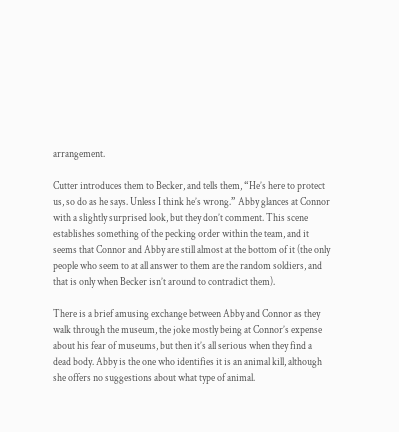arrangement.

Cutter introduces them to Becker, and tells them, “He’s here to protect us, so do as he says. Unless I think he’s wrong.” Abby glances at Connor with a slightly surprised look, but they don’t comment. This scene establishes something of the pecking order within the team, and it seems that Connor and Abby are still almost at the bottom of it (the only people who seem to at all answer to them are the random soldiers, and that is only when Becker isn’t around to contradict them).

There is a brief amusing exchange between Abby and Connor as they walk through the museum, the joke mostly being at Connor’s expense about his fear of museums, but then it’s all serious when they find a dead body. Abby is the one who identifies it is an animal kill, although she offers no suggestions about what type of animal.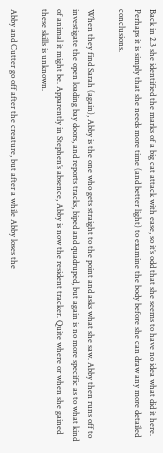Back in 2.3 she identified the marks of a big cat attack with ease, so it’s odd that she seems to have no idea what did it here. Perhaps it is simply that she needs more time (and better light) to examine the body before she can draw any more detailed conclusions.

When they find Sarah (again), Abby is the one who gets straight to the point and asks what she saw. Abby then runs off to investigate the open loading bay doors, and reports tracks, biped and quadruped, but again is no more specific as to what kind of animal it might be. Apparently in Stephen’s absence, Abby is now the resident tracker. Quite where or when she gained these skills is unknown.

Abby and Cutter go off after the creature, but after a while Abby loses the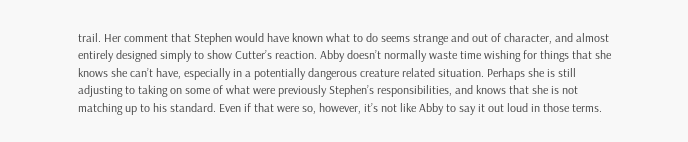trail. Her comment that Stephen would have known what to do seems strange and out of character, and almost entirely designed simply to show Cutter’s reaction. Abby doesn’t normally waste time wishing for things that she knows she can’t have, especially in a potentially dangerous creature related situation. Perhaps she is still adjusting to taking on some of what were previously Stephen’s responsibilities, and knows that she is not matching up to his standard. Even if that were so, however, it’s not like Abby to say it out loud in those terms.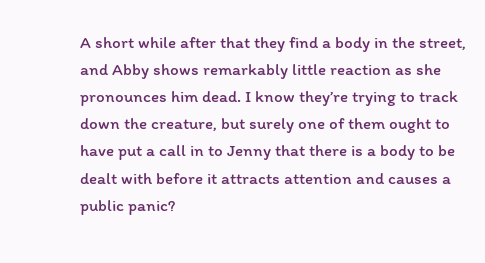A short while after that they find a body in the street, and Abby shows remarkably little reaction as she pronounces him dead. I know they’re trying to track down the creature, but surely one of them ought to have put a call in to Jenny that there is a body to be dealt with before it attracts attention and causes a public panic?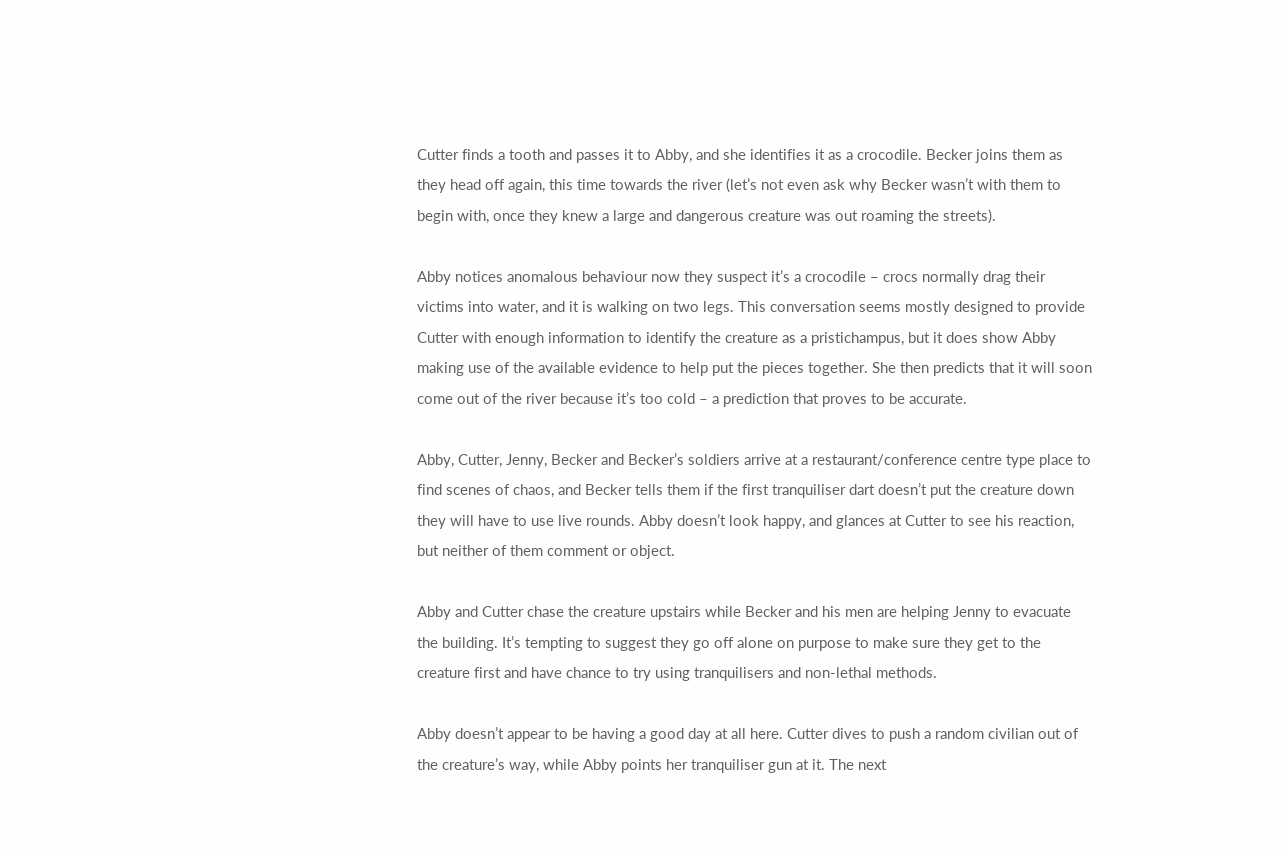Cutter finds a tooth and passes it to Abby, and she identifies it as a crocodile. Becker joins them as they head off again, this time towards the river (let’s not even ask why Becker wasn’t with them to begin with, once they knew a large and dangerous creature was out roaming the streets).

Abby notices anomalous behaviour now they suspect it’s a crocodile – crocs normally drag their victims into water, and it is walking on two legs. This conversation seems mostly designed to provide Cutter with enough information to identify the creature as a pristichampus, but it does show Abby making use of the available evidence to help put the pieces together. She then predicts that it will soon come out of the river because it’s too cold – a prediction that proves to be accurate.

Abby, Cutter, Jenny, Becker and Becker’s soldiers arrive at a restaurant/conference centre type place to find scenes of chaos, and Becker tells them if the first tranquiliser dart doesn’t put the creature down they will have to use live rounds. Abby doesn’t look happy, and glances at Cutter to see his reaction, but neither of them comment or object.

Abby and Cutter chase the creature upstairs while Becker and his men are helping Jenny to evacuate the building. It’s tempting to suggest they go off alone on purpose to make sure they get to the creature first and have chance to try using tranquilisers and non-lethal methods.

Abby doesn’t appear to be having a good day at all here. Cutter dives to push a random civilian out of the creature’s way, while Abby points her tranquiliser gun at it. The next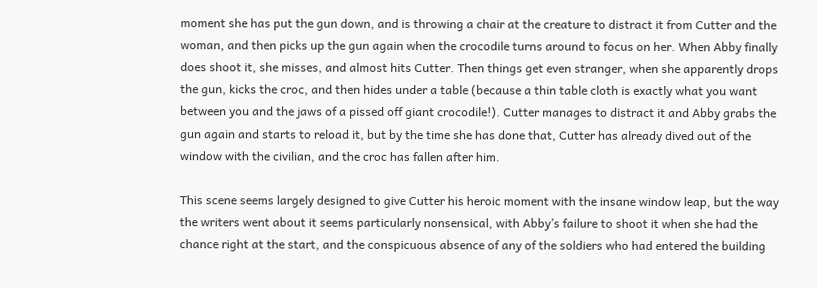moment she has put the gun down, and is throwing a chair at the creature to distract it from Cutter and the woman, and then picks up the gun again when the crocodile turns around to focus on her. When Abby finally does shoot it, she misses, and almost hits Cutter. Then things get even stranger, when she apparently drops the gun, kicks the croc, and then hides under a table (because a thin table cloth is exactly what you want between you and the jaws of a pissed off giant crocodile!). Cutter manages to distract it and Abby grabs the gun again and starts to reload it, but by the time she has done that, Cutter has already dived out of the window with the civilian, and the croc has fallen after him.

This scene seems largely designed to give Cutter his heroic moment with the insane window leap, but the way the writers went about it seems particularly nonsensical, with Abby’s failure to shoot it when she had the chance right at the start, and the conspicuous absence of any of the soldiers who had entered the building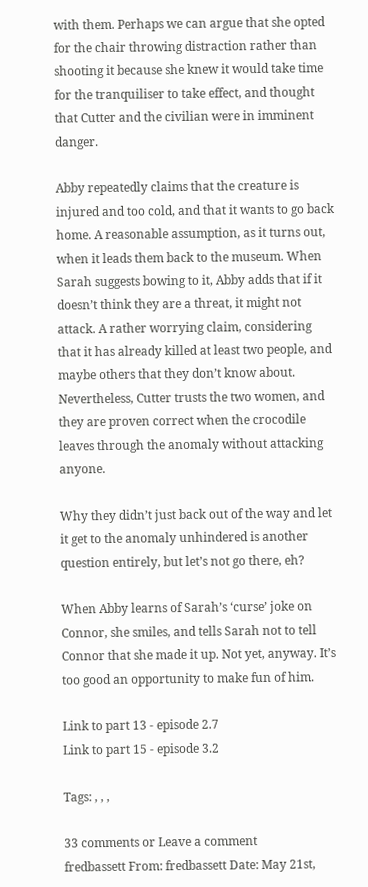with them. Perhaps we can argue that she opted for the chair throwing distraction rather than shooting it because she knew it would take time for the tranquiliser to take effect, and thought that Cutter and the civilian were in imminent danger.

Abby repeatedly claims that the creature is injured and too cold, and that it wants to go back home. A reasonable assumption, as it turns out, when it leads them back to the museum. When Sarah suggests bowing to it, Abby adds that if it doesn’t think they are a threat, it might not attack. A rather worrying claim, considering that it has already killed at least two people, and maybe others that they don’t know about. Nevertheless, Cutter trusts the two women, and they are proven correct when the crocodile leaves through the anomaly without attacking anyone.

Why they didn’t just back out of the way and let it get to the anomaly unhindered is another question entirely, but let’s not go there, eh?

When Abby learns of Sarah’s ‘curse’ joke on Connor, she smiles, and tells Sarah not to tell Connor that she made it up. Not yet, anyway. It’s too good an opportunity to make fun of him.

Link to part 13 - episode 2.7
Link to part 15 - episode 3.2

Tags: , , ,

33 comments or Leave a comment
fredbassett From: fredbassett Date: May 21st,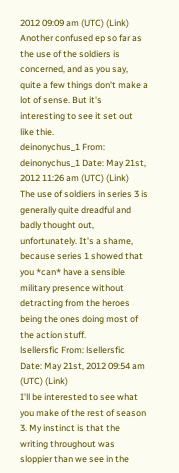2012 09:09 am (UTC) (Link)
Another confused ep so far as the use of the soldiers is concerned, and as you say, quite a few things don't make a lot of sense. But it's interesting to see it set out like thie.
deinonychus_1 From: deinonychus_1 Date: May 21st, 2012 11:26 am (UTC) (Link)
The use of soldiers in series 3 is generally quite dreadful and badly thought out, unfortunately. It's a shame, because series 1 showed that you *can* have a sensible military presence without detracting from the heroes being the ones doing most of the action stuff.
lsellersfic From: lsellersfic Date: May 21st, 2012 09:54 am (UTC) (Link)
I'll be interested to see what you make of the rest of season 3. My instinct is that the writing throughout was sloppier than we see in the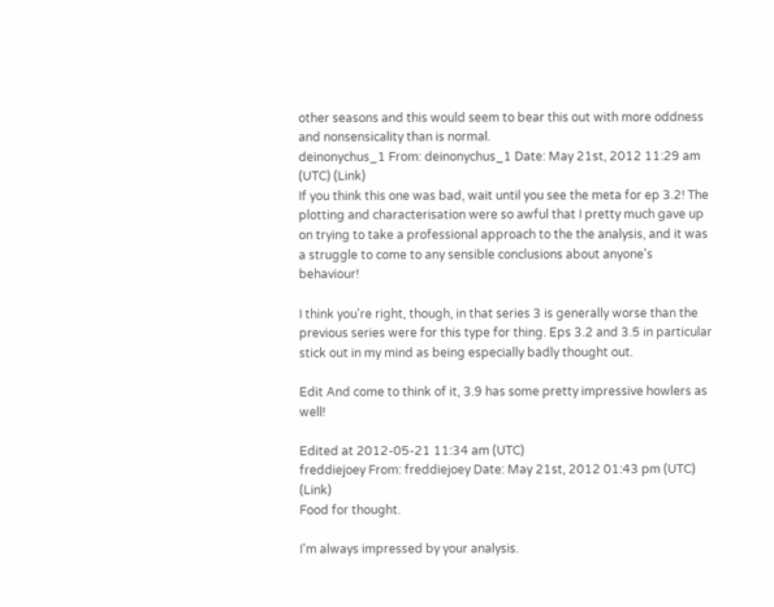other seasons and this would seem to bear this out with more oddness and nonsensicality than is normal.
deinonychus_1 From: deinonychus_1 Date: May 21st, 2012 11:29 am (UTC) (Link)
If you think this one was bad, wait until you see the meta for ep 3.2! The plotting and characterisation were so awful that I pretty much gave up on trying to take a professional approach to the the analysis, and it was a struggle to come to any sensible conclusions about anyone's behaviour!

I think you're right, though, in that series 3 is generally worse than the previous series were for this type for thing. Eps 3.2 and 3.5 in particular stick out in my mind as being especially badly thought out.

Edit And come to think of it, 3.9 has some pretty impressive howlers as well!

Edited at 2012-05-21 11:34 am (UTC)
freddiejoey From: freddiejoey Date: May 21st, 2012 01:43 pm (UTC) (Link)
Food for thought.

I'm always impressed by your analysis.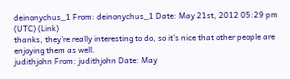deinonychus_1 From: deinonychus_1 Date: May 21st, 2012 05:29 pm (UTC) (Link)
thanks, they're really interesting to do, so it's nice that other people are enjoying them as well.
judithjohn From: judithjohn Date: May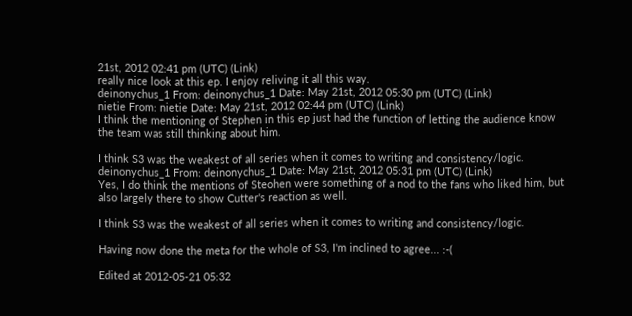21st, 2012 02:41 pm (UTC) (Link)
really nice look at this ep. I enjoy reliving it all this way.
deinonychus_1 From: deinonychus_1 Date: May 21st, 2012 05:30 pm (UTC) (Link)
nietie From: nietie Date: May 21st, 2012 02:44 pm (UTC) (Link)
I think the mentioning of Stephen in this ep just had the function of letting the audience know the team was still thinking about him.

I think S3 was the weakest of all series when it comes to writing and consistency/logic.
deinonychus_1 From: deinonychus_1 Date: May 21st, 2012 05:31 pm (UTC) (Link)
Yes, I do think the mentions of Steohen were something of a nod to the fans who liked him, but also largely there to show Cutter's reaction as well.

I think S3 was the weakest of all series when it comes to writing and consistency/logic.

Having now done the meta for the whole of S3, I'm inclined to agree... :-(

Edited at 2012-05-21 05:32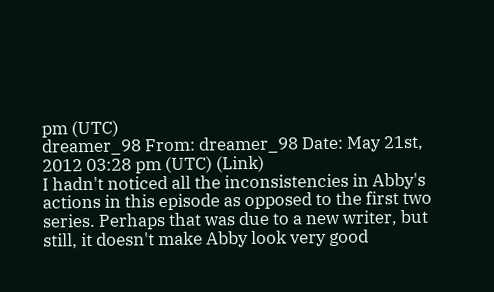pm (UTC)
dreamer_98 From: dreamer_98 Date: May 21st, 2012 03:28 pm (UTC) (Link)
I hadn't noticed all the inconsistencies in Abby's actions in this episode as opposed to the first two series. Perhaps that was due to a new writer, but still, it doesn't make Abby look very good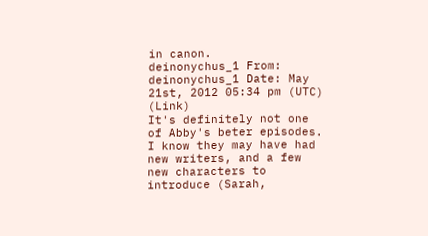in canon.
deinonychus_1 From: deinonychus_1 Date: May 21st, 2012 05:34 pm (UTC) (Link)
It's definitely not one of Abby's beter episodes. I know they may have had new writers, and a few new characters to introduce (Sarah,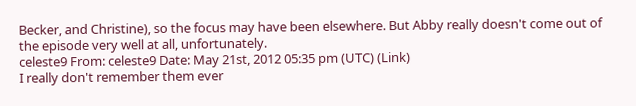Becker, and Christine), so the focus may have been elsewhere. But Abby really doesn't come out of the episode very well at all, unfortunately.
celeste9 From: celeste9 Date: May 21st, 2012 05:35 pm (UTC) (Link)
I really don't remember them ever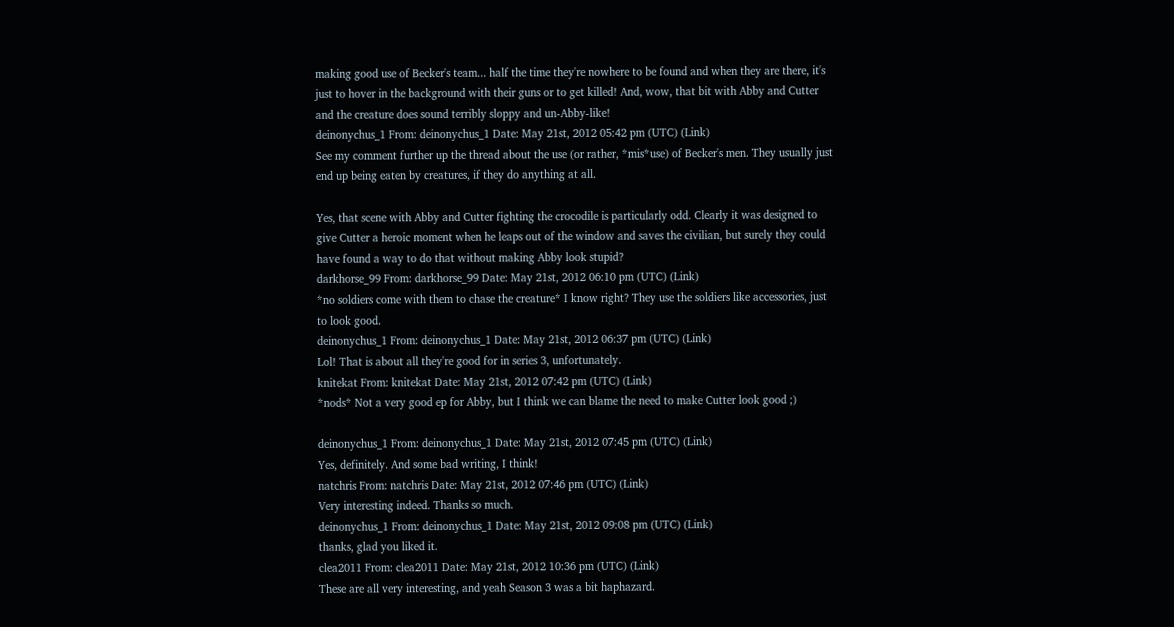making good use of Becker's team... half the time they're nowhere to be found and when they are there, it's just to hover in the background with their guns or to get killed! And, wow, that bit with Abby and Cutter and the creature does sound terribly sloppy and un-Abby-like!
deinonychus_1 From: deinonychus_1 Date: May 21st, 2012 05:42 pm (UTC) (Link)
See my comment further up the thread about the use (or rather, *mis*use) of Becker's men. They usually just end up being eaten by creatures, if they do anything at all.

Yes, that scene with Abby and Cutter fighting the crocodile is particularly odd. Clearly it was designed to give Cutter a heroic moment when he leaps out of the window and saves the civilian, but surely they could have found a way to do that without making Abby look stupid?
darkhorse_99 From: darkhorse_99 Date: May 21st, 2012 06:10 pm (UTC) (Link)
*no soldiers come with them to chase the creature* I know right? They use the soldiers like accessories, just to look good.
deinonychus_1 From: deinonychus_1 Date: May 21st, 2012 06:37 pm (UTC) (Link)
Lol! That is about all they're good for in series 3, unfortunately.
knitekat From: knitekat Date: May 21st, 2012 07:42 pm (UTC) (Link)
*nods* Not a very good ep for Abby, but I think we can blame the need to make Cutter look good ;)

deinonychus_1 From: deinonychus_1 Date: May 21st, 2012 07:45 pm (UTC) (Link)
Yes, definitely. And some bad writing, I think!
natchris From: natchris Date: May 21st, 2012 07:46 pm (UTC) (Link)
Very interesting indeed. Thanks so much.
deinonychus_1 From: deinonychus_1 Date: May 21st, 2012 09:08 pm (UTC) (Link)
thanks, glad you liked it.
clea2011 From: clea2011 Date: May 21st, 2012 10:36 pm (UTC) (Link)
These are all very interesting, and yeah Season 3 was a bit haphazard.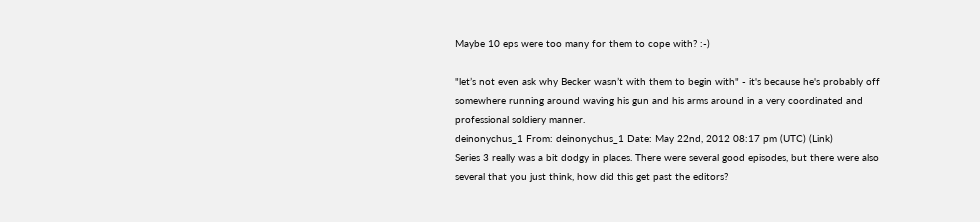Maybe 10 eps were too many for them to cope with? :-)

"let’s not even ask why Becker wasn’t with them to begin with" - it's because he's probably off somewhere running around waving his gun and his arms around in a very coordinated and professional soldiery manner.
deinonychus_1 From: deinonychus_1 Date: May 22nd, 2012 08:17 pm (UTC) (Link)
Series 3 really was a bit dodgy in places. There were several good episodes, but there were also several that you just think, how did this get past the editors?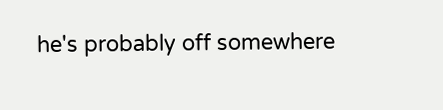he's probably off somewhere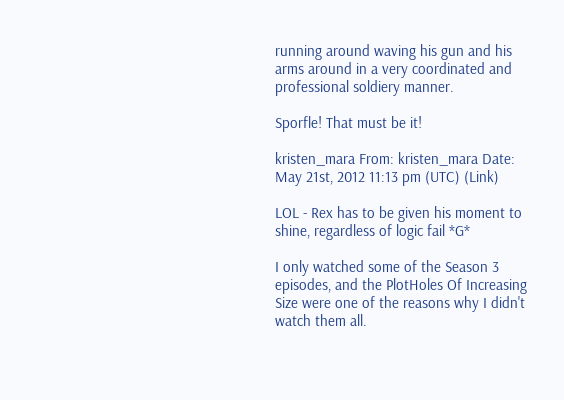running around waving his gun and his arms around in a very coordinated and professional soldiery manner.

Sporfle! That must be it!

kristen_mara From: kristen_mara Date: May 21st, 2012 11:13 pm (UTC) (Link)

LOL - Rex has to be given his moment to shine, regardless of logic fail *G*

I only watched some of the Season 3 episodes, and the PlotHoles Of Increasing Size were one of the reasons why I didn't watch them all.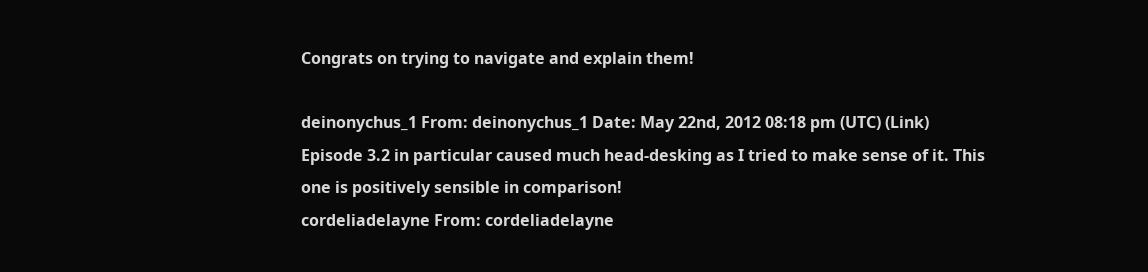Congrats on trying to navigate and explain them!

deinonychus_1 From: deinonychus_1 Date: May 22nd, 2012 08:18 pm (UTC) (Link)
Episode 3.2 in particular caused much head-desking as I tried to make sense of it. This one is positively sensible in comparison!
cordeliadelayne From: cordeliadelayne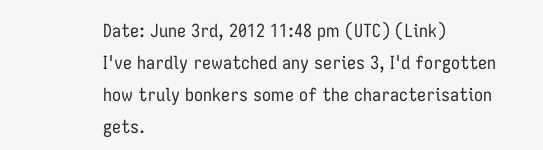Date: June 3rd, 2012 11:48 pm (UTC) (Link)
I've hardly rewatched any series 3, I'd forgotten how truly bonkers some of the characterisation gets.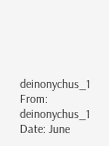deinonychus_1 From: deinonychus_1 Date: June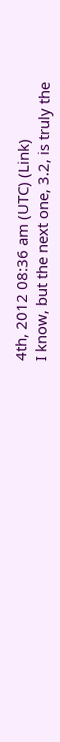4th, 2012 08:36 am (UTC) (Link)
I know, but the next one, 3.2, is truly the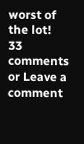worst of the lot!
33 comments or Leave a comment